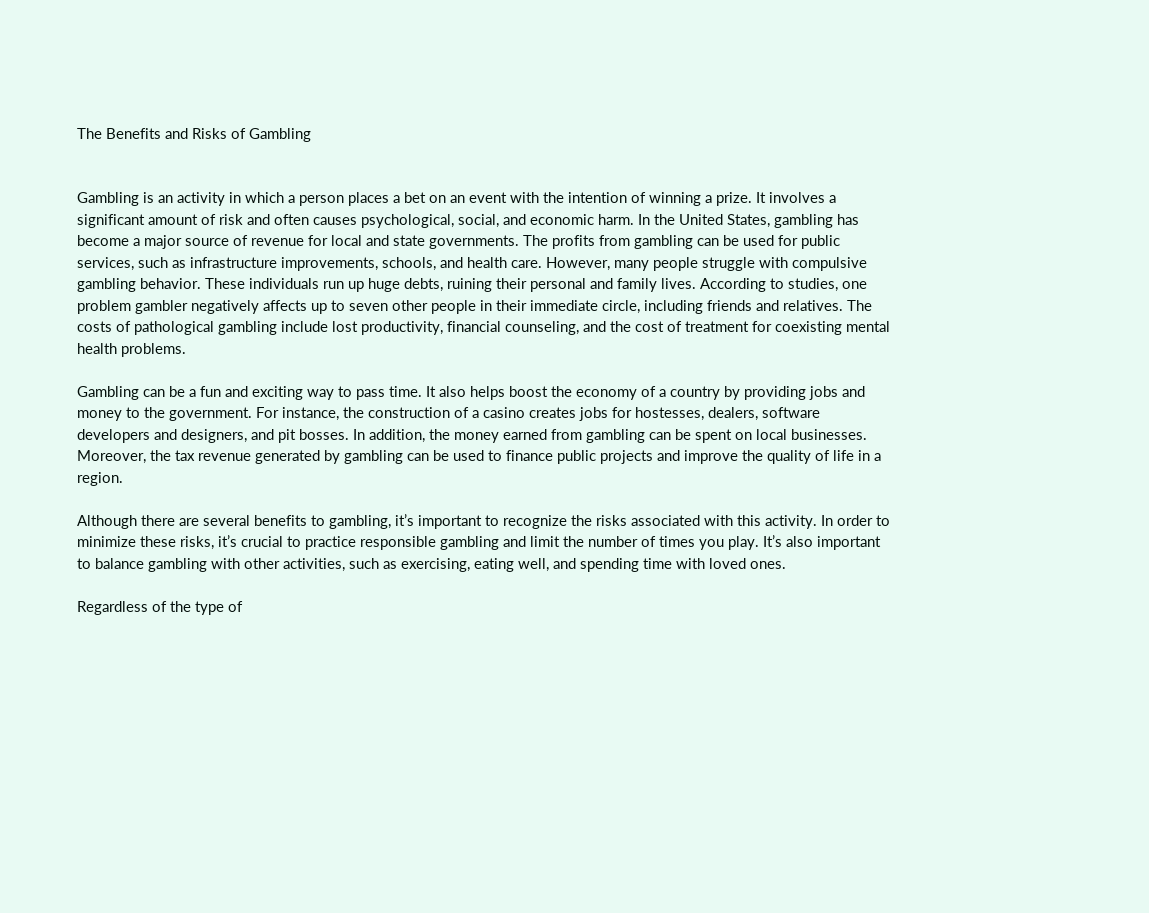The Benefits and Risks of Gambling


Gambling is an activity in which a person places a bet on an event with the intention of winning a prize. It involves a significant amount of risk and often causes psychological, social, and economic harm. In the United States, gambling has become a major source of revenue for local and state governments. The profits from gambling can be used for public services, such as infrastructure improvements, schools, and health care. However, many people struggle with compulsive gambling behavior. These individuals run up huge debts, ruining their personal and family lives. According to studies, one problem gambler negatively affects up to seven other people in their immediate circle, including friends and relatives. The costs of pathological gambling include lost productivity, financial counseling, and the cost of treatment for coexisting mental health problems.

Gambling can be a fun and exciting way to pass time. It also helps boost the economy of a country by providing jobs and money to the government. For instance, the construction of a casino creates jobs for hostesses, dealers, software developers and designers, and pit bosses. In addition, the money earned from gambling can be spent on local businesses. Moreover, the tax revenue generated by gambling can be used to finance public projects and improve the quality of life in a region.

Although there are several benefits to gambling, it’s important to recognize the risks associated with this activity. In order to minimize these risks, it’s crucial to practice responsible gambling and limit the number of times you play. It’s also important to balance gambling with other activities, such as exercising, eating well, and spending time with loved ones.

Regardless of the type of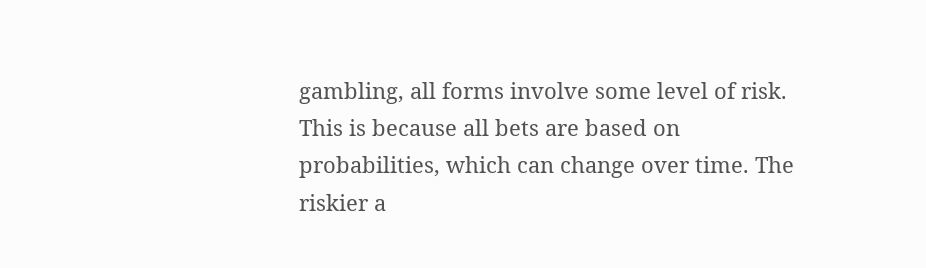gambling, all forms involve some level of risk. This is because all bets are based on probabilities, which can change over time. The riskier a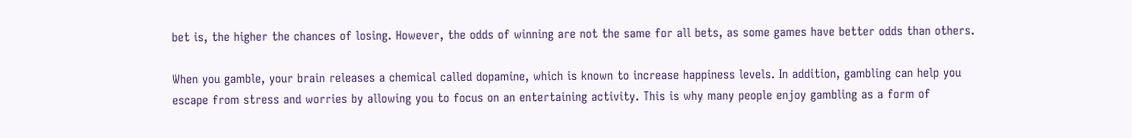bet is, the higher the chances of losing. However, the odds of winning are not the same for all bets, as some games have better odds than others.

When you gamble, your brain releases a chemical called dopamine, which is known to increase happiness levels. In addition, gambling can help you escape from stress and worries by allowing you to focus on an entertaining activity. This is why many people enjoy gambling as a form of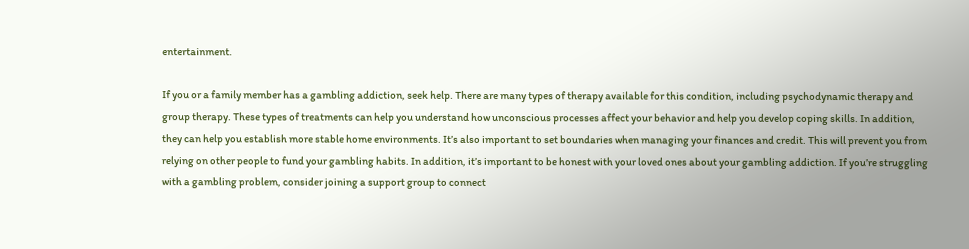entertainment.

If you or a family member has a gambling addiction, seek help. There are many types of therapy available for this condition, including psychodynamic therapy and group therapy. These types of treatments can help you understand how unconscious processes affect your behavior and help you develop coping skills. In addition, they can help you establish more stable home environments. It’s also important to set boundaries when managing your finances and credit. This will prevent you from relying on other people to fund your gambling habits. In addition, it’s important to be honest with your loved ones about your gambling addiction. If you’re struggling with a gambling problem, consider joining a support group to connect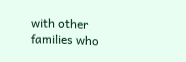with other families who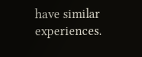have similar experiences.